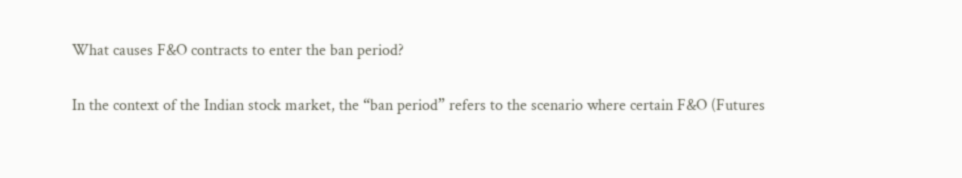What causes F&O contracts to enter the ban period?

In the context of the Indian stock market, the “ban period” refers to the scenario where certain F&O (Futures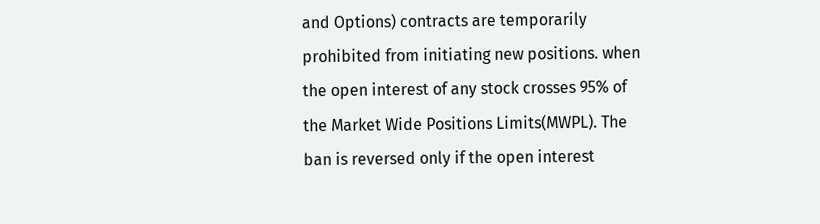and Options) contracts are temporarily prohibited from initiating new positions. when the open interest of any stock crosses 95% of the Market Wide Positions Limits(MWPL). The ban is reversed only if the open interest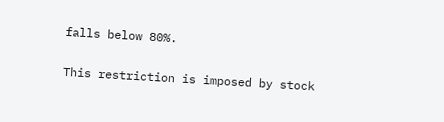falls below 80%.

This restriction is imposed by stock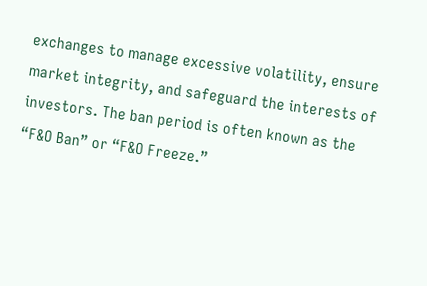exchanges to manage excessive volatility, ensure market integrity, and safeguard the interests of investors. The ban period is often known as the “F&O Ban” or “F&O Freeze.”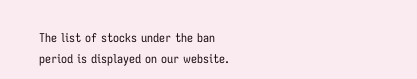The list of stocks under the ban period is displayed on our website.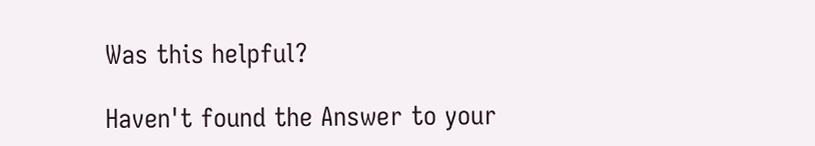Was this helpful?

Haven't found the Answer to your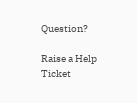Question?

Raise a Help Ticket